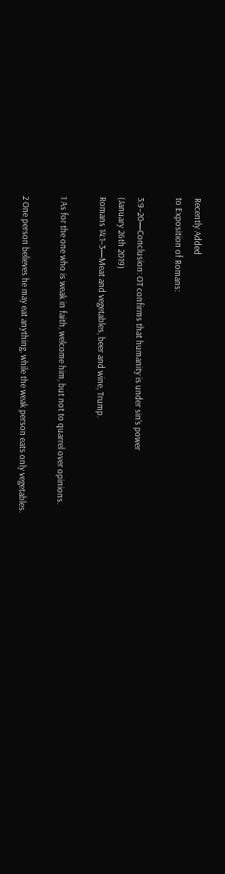Recently Added
to Exposition of Romans:

3:9–20—Conclusion: OT confirms that humanity is under sin’s power
(January 26th 2019)
Romans 14:1–3—Meat and vegetables, beer and wine, Trump.

1 As for the one who is weak in faith, welcome him, but not to quarrel over opinions.

2 One person believes he may eat anything, while the weak person eats only vegetables.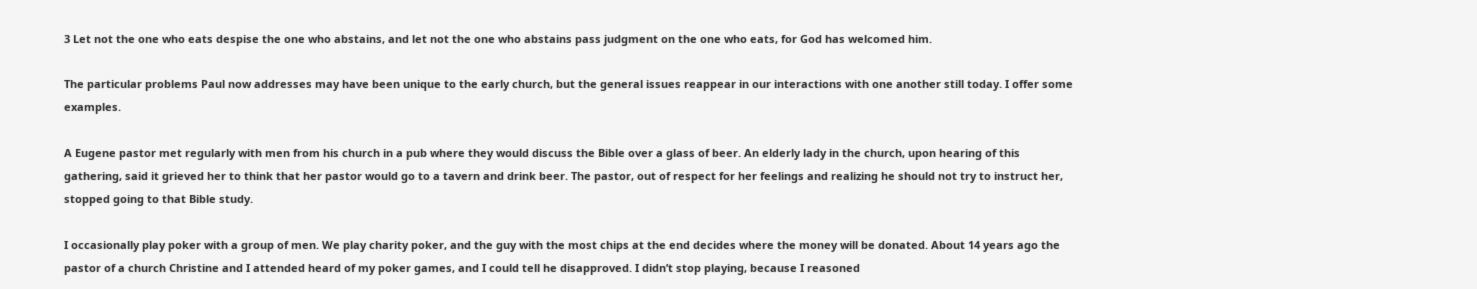3 Let not the one who eats despise the one who abstains, and let not the one who abstains pass judgment on the one who eats, for God has welcomed him.

The particular problems Paul now addresses may have been unique to the early church, but the general issues reappear in our interactions with one another still today. I offer some examples.

A Eugene pastor met regularly with men from his church in a pub where they would discuss the Bible over a glass of beer. An elderly lady in the church, upon hearing of this gathering, said it grieved her to think that her pastor would go to a tavern and drink beer. The pastor, out of respect for her feelings and realizing he should not try to instruct her, stopped going to that Bible study.

I occasionally play poker with a group of men. We play charity poker, and the guy with the most chips at the end decides where the money will be donated. About 14 years ago the pastor of a church Christine and I attended heard of my poker games, and I could tell he disapproved. I didn’t stop playing, because I reasoned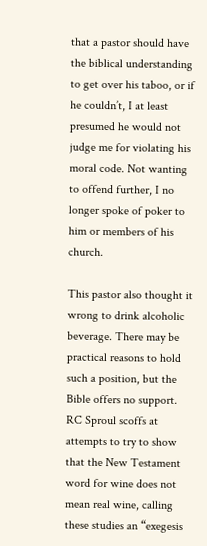that a pastor should have the biblical understanding to get over his taboo, or if he couldn’t, I at least presumed he would not judge me for violating his moral code. Not wanting to offend further, I no longer spoke of poker to him or members of his church.

This pastor also thought it wrong to drink alcoholic beverage. There may be practical reasons to hold such a position, but the Bible offers no support. RC Sproul scoffs at attempts to try to show that the New Testament word for wine does not mean real wine, calling these studies an “exegesis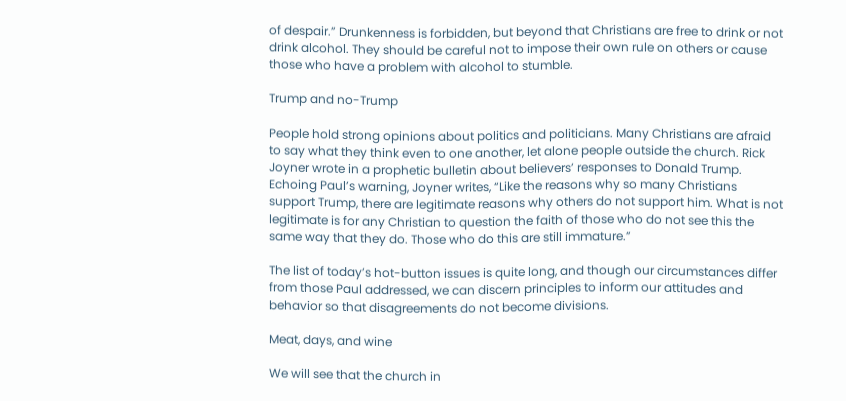of despair.” Drunkenness is forbidden, but beyond that Christians are free to drink or not drink alcohol. They should be careful not to impose their own rule on others or cause those who have a problem with alcohol to stumble.

Trump and no-Trump

People hold strong opinions about politics and politicians. Many Christians are afraid to say what they think even to one another, let alone people outside the church. Rick Joyner wrote in a prophetic bulletin about believers’ responses to Donald Trump. Echoing Paul’s warning, Joyner writes, “Like the reasons why so many Christians support Trump, there are legitimate reasons why others do not support him. What is not legitimate is for any Christian to question the faith of those who do not see this the same way that they do. Those who do this are still immature.”

The list of today’s hot-button issues is quite long, and though our circumstances differ from those Paul addressed, we can discern principles to inform our attitudes and behavior so that disagreements do not become divisions.

Meat, days, and wine

We will see that the church in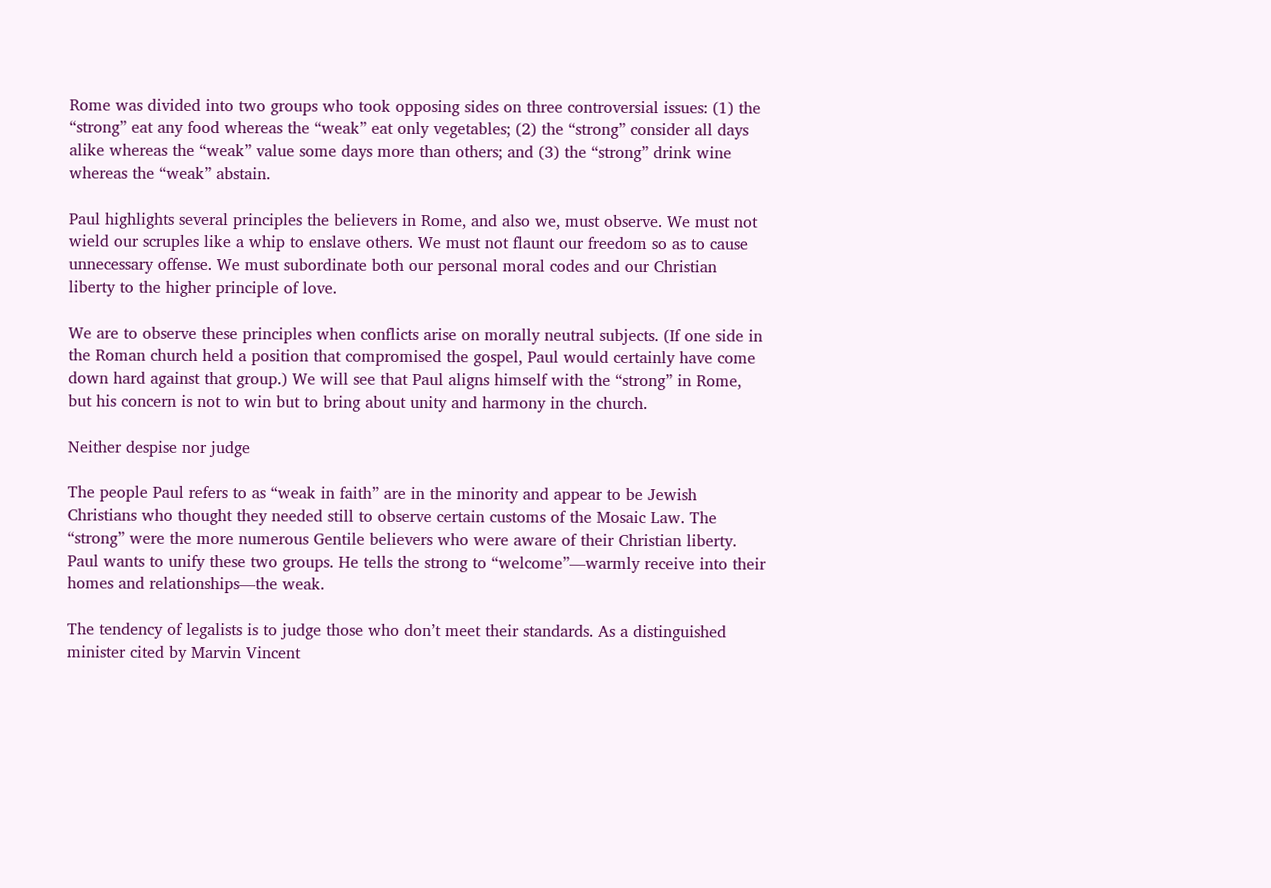Rome was divided into two groups who took opposing sides on three controversial issues: (1) the “strong” eat any food whereas the “weak” eat only vegetables; (2) the “strong” consider all days alike whereas the “weak” value some days more than others; and (3) the “strong” drink wine whereas the “weak” abstain.

Paul highlights several principles the believers in Rome, and also we, must observe. We must not wield our scruples like a whip to enslave others. We must not flaunt our freedom so as to cause unnecessary offense. We must subordinate both our personal moral codes and our Christian liberty to the higher principle of love.

We are to observe these principles when conflicts arise on morally neutral subjects. (If one side in the Roman church held a position that compromised the gospel, Paul would certainly have come down hard against that group.) We will see that Paul aligns himself with the “strong” in Rome, but his concern is not to win but to bring about unity and harmony in the church.

Neither despise nor judge

The people Paul refers to as “weak in faith” are in the minority and appear to be Jewish Christians who thought they needed still to observe certain customs of the Mosaic Law. The “strong” were the more numerous Gentile believers who were aware of their Christian liberty. Paul wants to unify these two groups. He tells the strong to “welcome”—warmly receive into their homes and relationships—the weak.

The tendency of legalists is to judge those who don’t meet their standards. As a distinguished minister cited by Marvin Vincent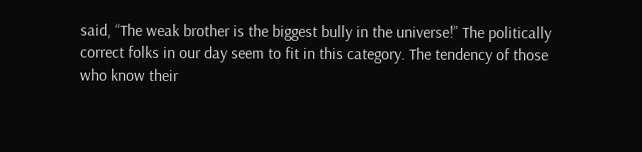said, “The weak brother is the biggest bully in the universe!” The politically correct folks in our day seem to fit in this category. The tendency of those who know their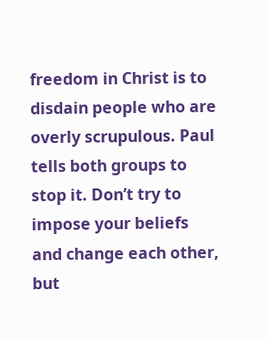freedom in Christ is to disdain people who are overly scrupulous. Paul tells both groups to stop it. Don’t try to impose your beliefs and change each other, but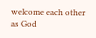welcome each other as God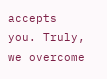accepts you. Truly, we overcome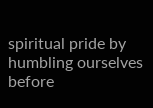spiritual pride by humbling ourselves before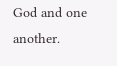God and one another.